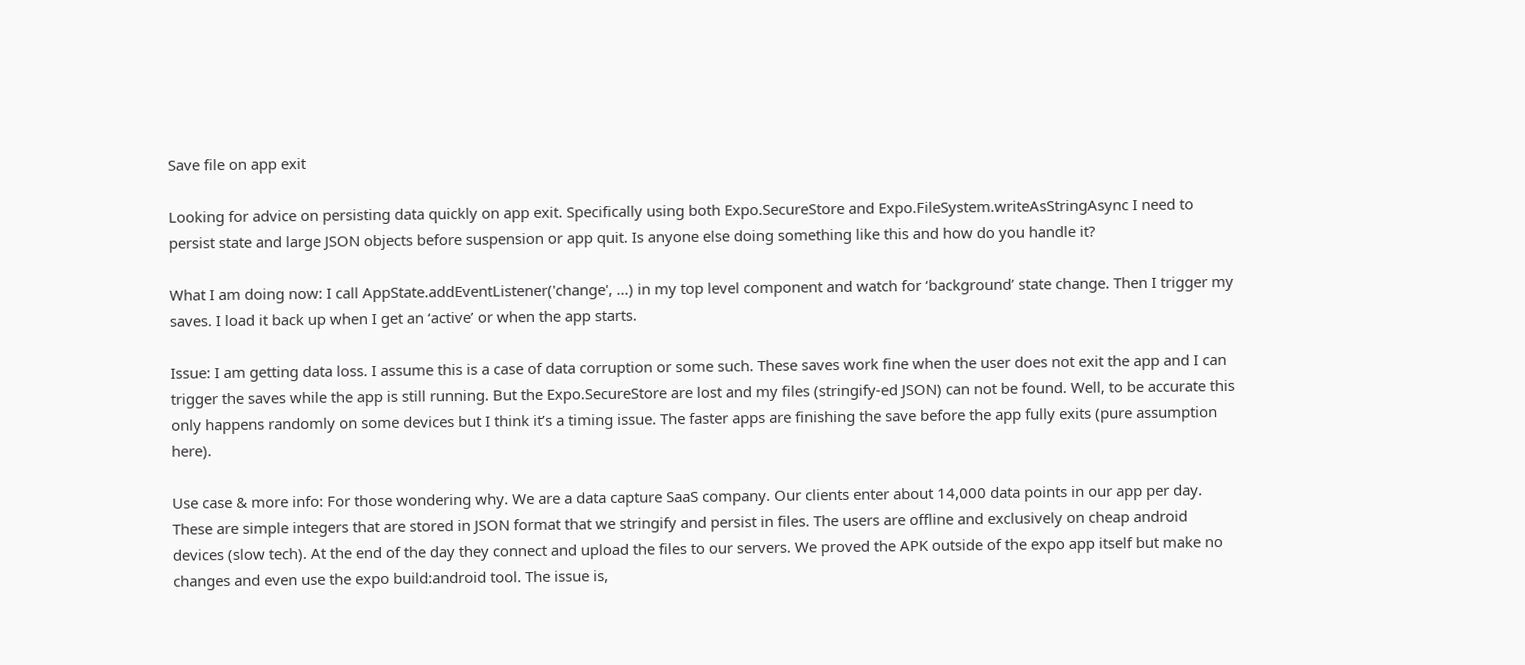Save file on app exit

Looking for advice on persisting data quickly on app exit. Specifically using both Expo.SecureStore and Expo.FileSystem.writeAsStringAsync I need to persist state and large JSON objects before suspension or app quit. Is anyone else doing something like this and how do you handle it?

What I am doing now: I call AppState.addEventListener('change', ...) in my top level component and watch for ‘background’ state change. Then I trigger my saves. I load it back up when I get an ‘active’ or when the app starts.

Issue: I am getting data loss. I assume this is a case of data corruption or some such. These saves work fine when the user does not exit the app and I can trigger the saves while the app is still running. But the Expo.SecureStore are lost and my files (stringify-ed JSON) can not be found. Well, to be accurate this only happens randomly on some devices but I think it’s a timing issue. The faster apps are finishing the save before the app fully exits (pure assumption here).

Use case & more info: For those wondering why. We are a data capture SaaS company. Our clients enter about 14,000 data points in our app per day. These are simple integers that are stored in JSON format that we stringify and persist in files. The users are offline and exclusively on cheap android devices (slow tech). At the end of the day they connect and upload the files to our servers. We proved the APK outside of the expo app itself but make no changes and even use the expo build:android tool. The issue is,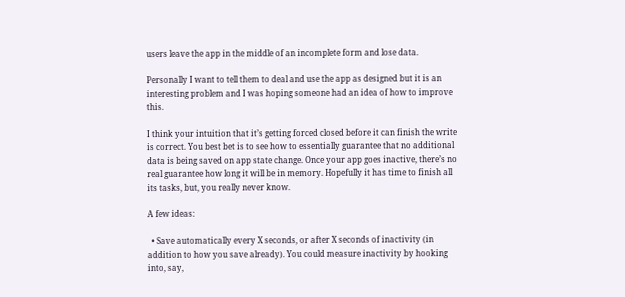users leave the app in the middle of an incomplete form and lose data.

Personally I want to tell them to deal and use the app as designed but it is an interesting problem and I was hoping someone had an idea of how to improve this.

I think your intuition that it’s getting forced closed before it can finish the write is correct. You best bet is to see how to essentially guarantee that no additional data is being saved on app state change. Once your app goes inactive, there’s no real guarantee how long it will be in memory. Hopefully it has time to finish all its tasks, but, you really never know.

A few ideas:

  • Save automatically every X seconds, or after X seconds of inactivity (in addition to how you save already). You could measure inactivity by hooking into, say,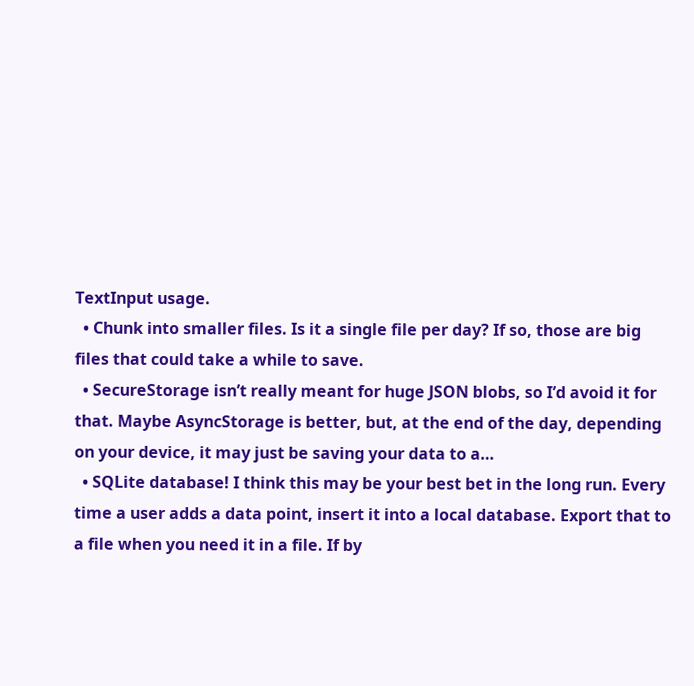TextInput usage.
  • Chunk into smaller files. Is it a single file per day? If so, those are big files that could take a while to save.
  • SecureStorage isn’t really meant for huge JSON blobs, so I’d avoid it for that. Maybe AsyncStorage is better, but, at the end of the day, depending on your device, it may just be saving your data to a…
  • SQLite database! I think this may be your best bet in the long run. Every time a user adds a data point, insert it into a local database. Export that to a file when you need it in a file. If by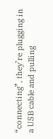“connecting”, they’re plugging in a USB cable and pulling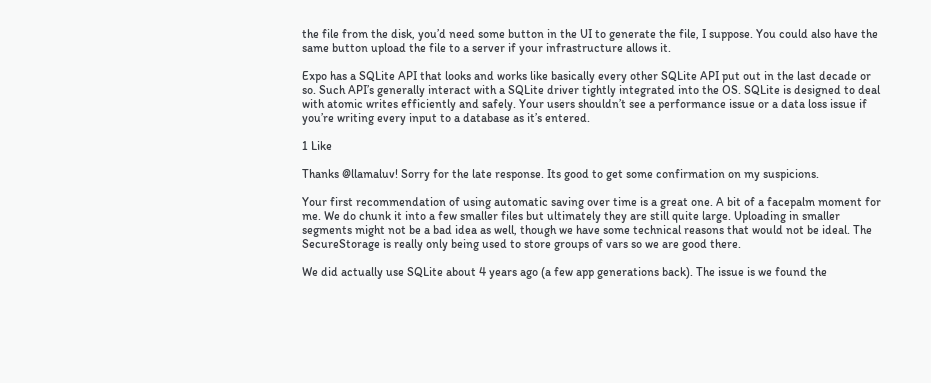the file from the disk, you’d need some button in the UI to generate the file, I suppose. You could also have the same button upload the file to a server if your infrastructure allows it.

Expo has a SQLite API that looks and works like basically every other SQLite API put out in the last decade or so. Such API’s generally interact with a SQLite driver tightly integrated into the OS. SQLite is designed to deal with atomic writes efficiently and safely. Your users shouldn’t see a performance issue or a data loss issue if you’re writing every input to a database as it’s entered.

1 Like

Thanks @llamaluv! Sorry for the late response. Its good to get some confirmation on my suspicions.

Your first recommendation of using automatic saving over time is a great one. A bit of a facepalm moment for me. We do chunk it into a few smaller files but ultimately they are still quite large. Uploading in smaller segments might not be a bad idea as well, though we have some technical reasons that would not be ideal. The SecureStorage is really only being used to store groups of vars so we are good there.

We did actually use SQLite about 4 years ago (a few app generations back). The issue is we found the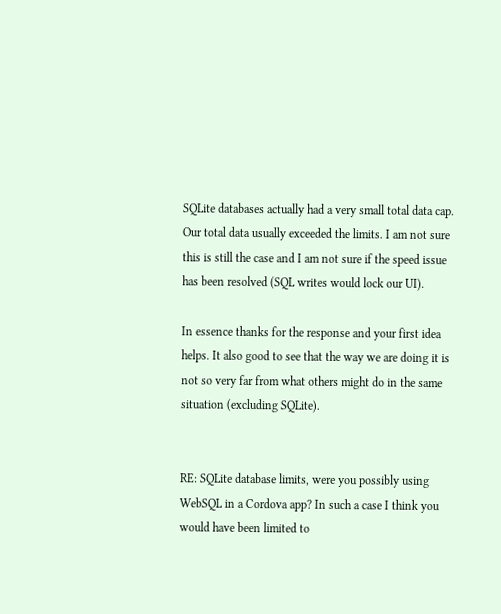SQLite databases actually had a very small total data cap. Our total data usually exceeded the limits. I am not sure this is still the case and I am not sure if the speed issue has been resolved (SQL writes would lock our UI).

In essence thanks for the response and your first idea helps. It also good to see that the way we are doing it is not so very far from what others might do in the same situation (excluding SQLite).


RE: SQLite database limits, were you possibly using WebSQL in a Cordova app? In such a case I think you would have been limited to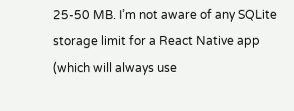25-50 MB. I’m not aware of any SQLite storage limit for a React Native app (which will always use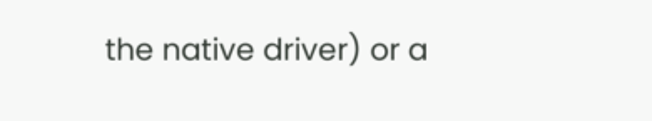the native driver) or a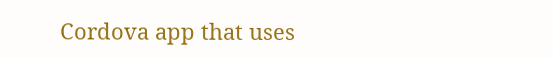Cordova app that uses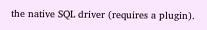the native SQL driver (requires a plugin).